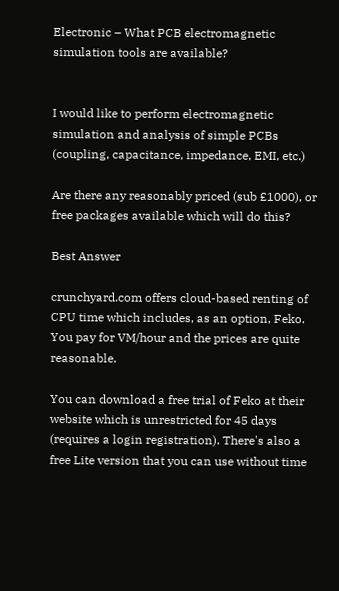Electronic – What PCB electromagnetic simulation tools are available?


I would like to perform electromagnetic simulation and analysis of simple PCBs (coupling, capacitance, impedance, EMI, etc.)

Are there any reasonably priced (sub £1000), or free packages available which will do this?

Best Answer

crunchyard.com offers cloud-based renting of CPU time which includes, as an option, Feko. You pay for VM/hour and the prices are quite reasonable.

You can download a free trial of Feko at their website which is unrestricted for 45 days (requires a login registration). There's also a free Lite version that you can use without time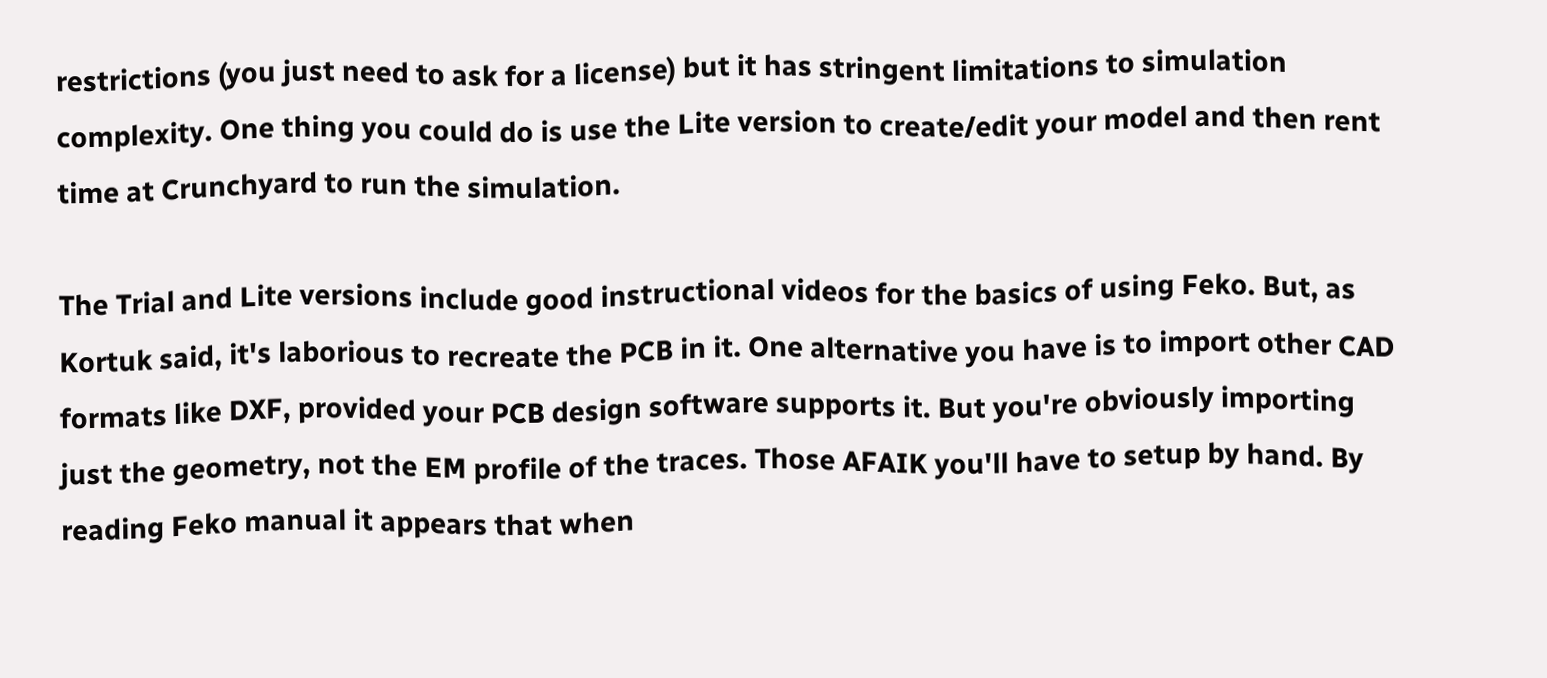restrictions (you just need to ask for a license) but it has stringent limitations to simulation complexity. One thing you could do is use the Lite version to create/edit your model and then rent time at Crunchyard to run the simulation.

The Trial and Lite versions include good instructional videos for the basics of using Feko. But, as Kortuk said, it's laborious to recreate the PCB in it. One alternative you have is to import other CAD formats like DXF, provided your PCB design software supports it. But you're obviously importing just the geometry, not the EM profile of the traces. Those AFAIK you'll have to setup by hand. By reading Feko manual it appears that when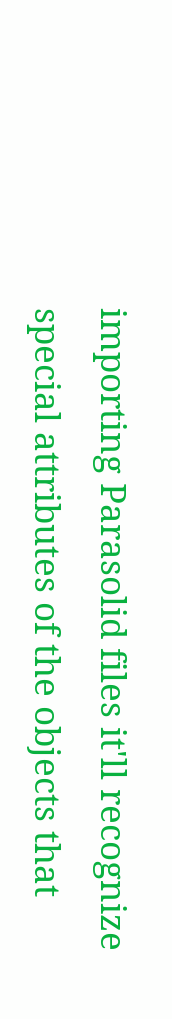importing Parasolid files it'll recognize special attributes of the objects that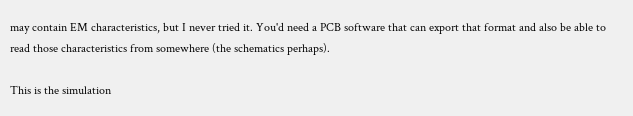may contain EM characteristics, but I never tried it. You'd need a PCB software that can export that format and also be able to read those characteristics from somewhere (the schematics perhaps).

This is the simulation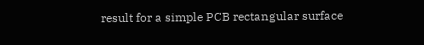result for a simple PCB rectangular surface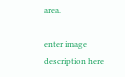area.

enter image description here